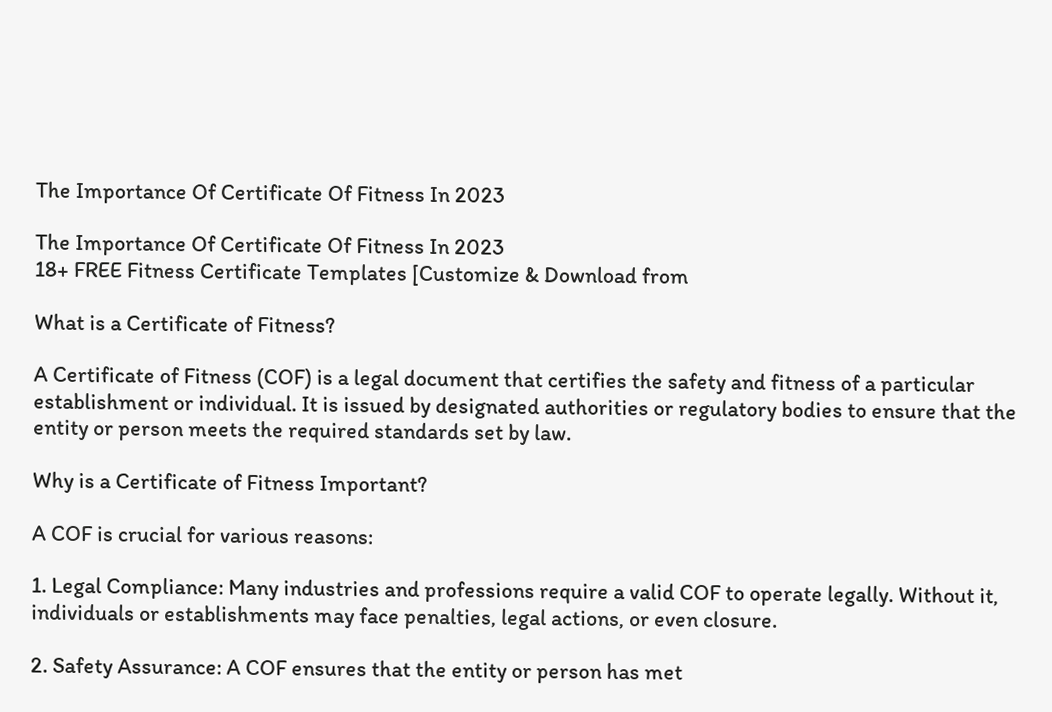The Importance Of Certificate Of Fitness In 2023

The Importance Of Certificate Of Fitness In 2023
18+ FREE Fitness Certificate Templates [Customize & Download from

What is a Certificate of Fitness?

A Certificate of Fitness (COF) is a legal document that certifies the safety and fitness of a particular establishment or individual. It is issued by designated authorities or regulatory bodies to ensure that the entity or person meets the required standards set by law.

Why is a Certificate of Fitness Important?

A COF is crucial for various reasons:

1. Legal Compliance: Many industries and professions require a valid COF to operate legally. Without it, individuals or establishments may face penalties, legal actions, or even closure.

2. Safety Assurance: A COF ensures that the entity or person has met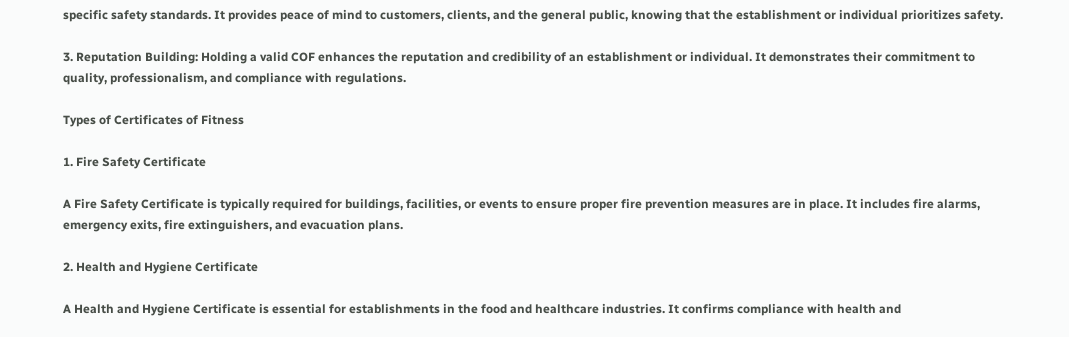specific safety standards. It provides peace of mind to customers, clients, and the general public, knowing that the establishment or individual prioritizes safety.

3. Reputation Building: Holding a valid COF enhances the reputation and credibility of an establishment or individual. It demonstrates their commitment to quality, professionalism, and compliance with regulations.

Types of Certificates of Fitness

1. Fire Safety Certificate

A Fire Safety Certificate is typically required for buildings, facilities, or events to ensure proper fire prevention measures are in place. It includes fire alarms, emergency exits, fire extinguishers, and evacuation plans.

2. Health and Hygiene Certificate

A Health and Hygiene Certificate is essential for establishments in the food and healthcare industries. It confirms compliance with health and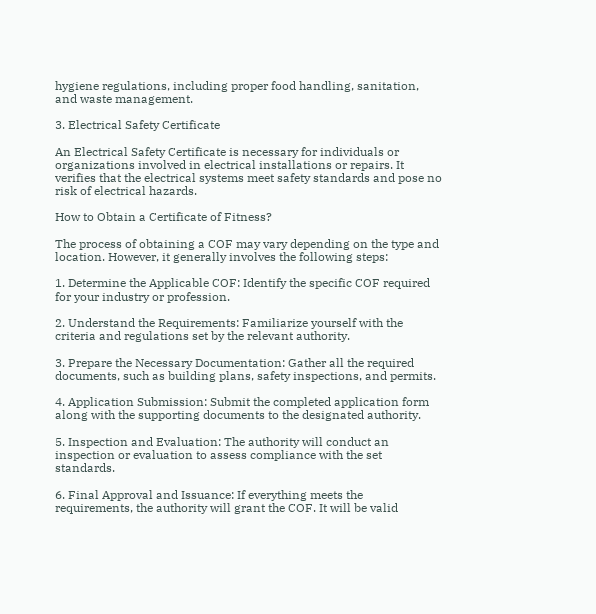hygiene regulations, including proper food handling, sanitation, and waste management.

3. Electrical Safety Certificate

An Electrical Safety Certificate is necessary for individuals or organizations involved in electrical installations or repairs. It verifies that the electrical systems meet safety standards and pose no risk of electrical hazards.

How to Obtain a Certificate of Fitness?

The process of obtaining a COF may vary depending on the type and location. However, it generally involves the following steps:

1. Determine the Applicable COF: Identify the specific COF required for your industry or profession.

2. Understand the Requirements: Familiarize yourself with the criteria and regulations set by the relevant authority.

3. Prepare the Necessary Documentation: Gather all the required documents, such as building plans, safety inspections, and permits.

4. Application Submission: Submit the completed application form along with the supporting documents to the designated authority.

5. Inspection and Evaluation: The authority will conduct an inspection or evaluation to assess compliance with the set standards.

6. Final Approval and Issuance: If everything meets the requirements, the authority will grant the COF. It will be valid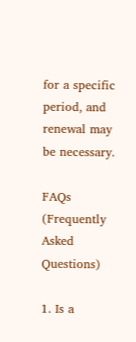for a specific period, and renewal may be necessary.

FAQs (Frequently Asked Questions)

1. Is a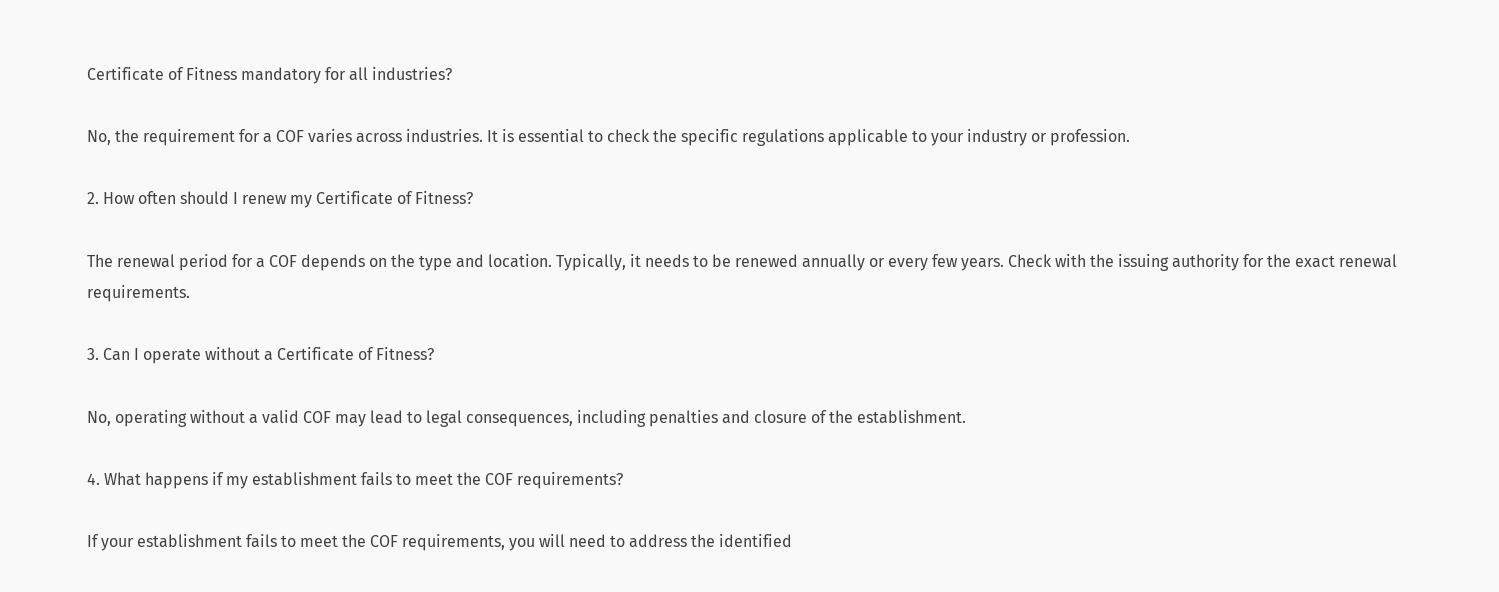Certificate of Fitness mandatory for all industries?

No, the requirement for a COF varies across industries. It is essential to check the specific regulations applicable to your industry or profession.

2. How often should I renew my Certificate of Fitness?

The renewal period for a COF depends on the type and location. Typically, it needs to be renewed annually or every few years. Check with the issuing authority for the exact renewal requirements.

3. Can I operate without a Certificate of Fitness?

No, operating without a valid COF may lead to legal consequences, including penalties and closure of the establishment.

4. What happens if my establishment fails to meet the COF requirements?

If your establishment fails to meet the COF requirements, you will need to address the identified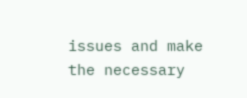issues and make the necessary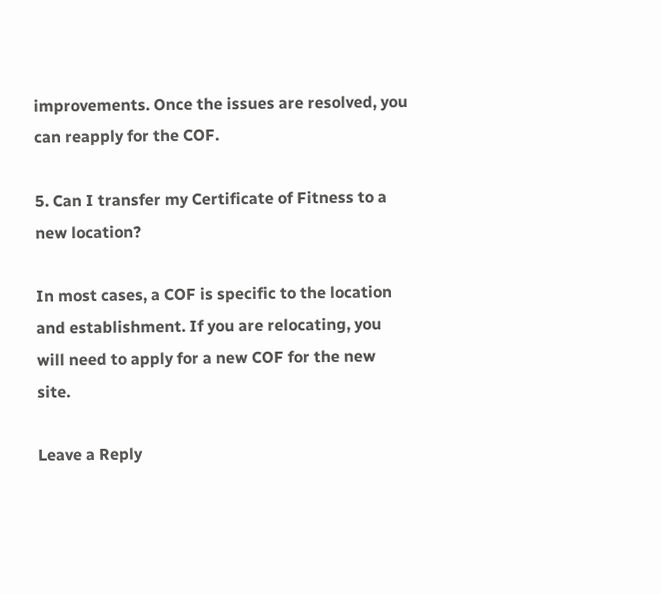improvements. Once the issues are resolved, you can reapply for the COF.

5. Can I transfer my Certificate of Fitness to a new location?

In most cases, a COF is specific to the location and establishment. If you are relocating, you will need to apply for a new COF for the new site.

Leave a Reply